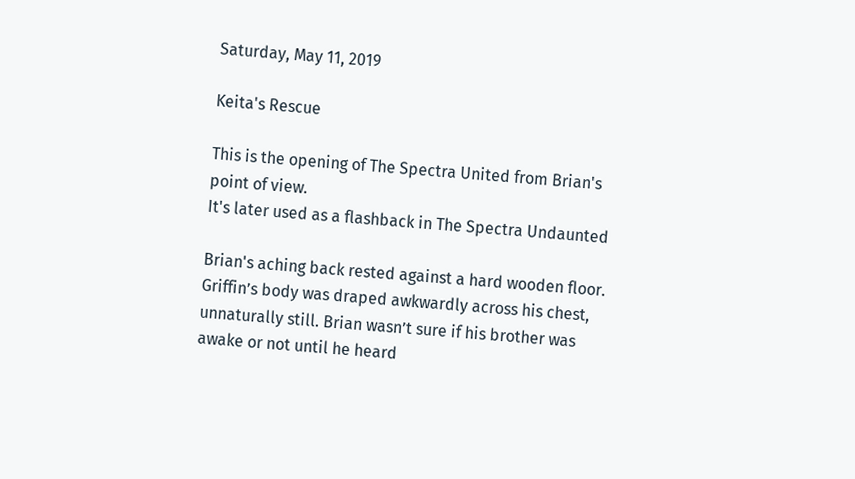Saturday, May 11, 2019

Keita's Rescue

This is the opening of The Spectra United from Brian's point of view.
It's later used as a flashback in The Spectra Undaunted

Brian's aching back rested against a hard wooden floor. Griffin’s body was draped awkwardly across his chest, unnaturally still. Brian wasn’t sure if his brother was awake or not until he heard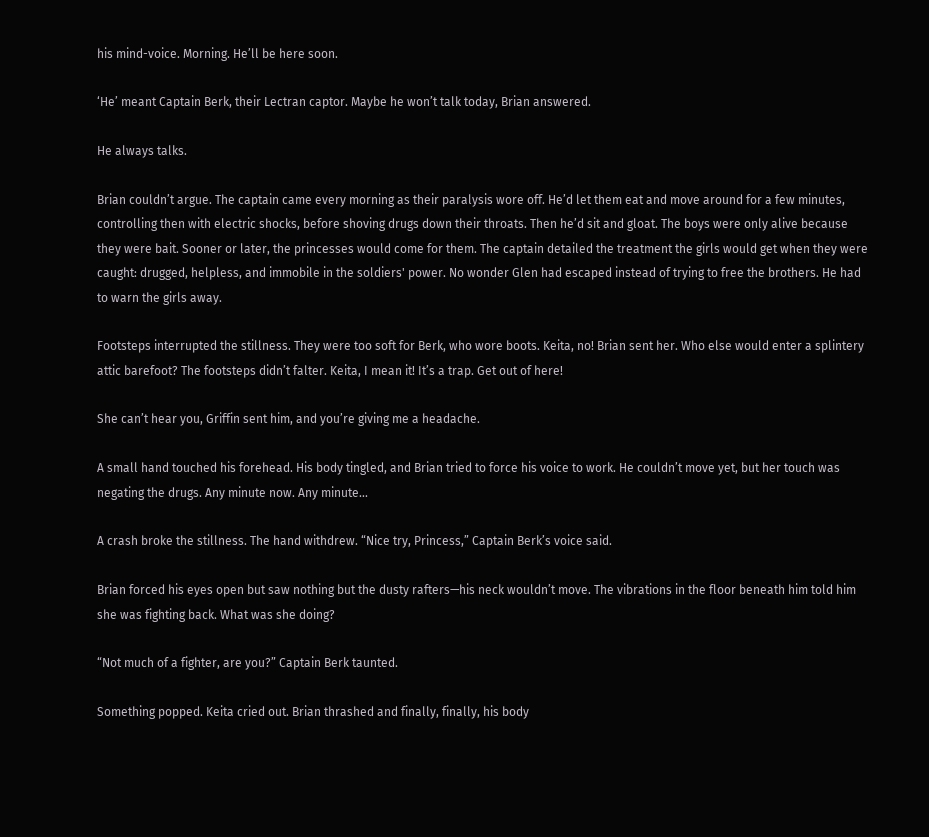his mind-voice. Morning. He’ll be here soon.

‘He’ meant Captain Berk, their Lectran captor. Maybe he won’t talk today, Brian answered.

He always talks.

Brian couldn’t argue. The captain came every morning as their paralysis wore off. He’d let them eat and move around for a few minutes, controlling then with electric shocks, before shoving drugs down their throats. Then he’d sit and gloat. The boys were only alive because they were bait. Sooner or later, the princesses would come for them. The captain detailed the treatment the girls would get when they were caught: drugged, helpless, and immobile in the soldiers' power. No wonder Glen had escaped instead of trying to free the brothers. He had to warn the girls away.

Footsteps interrupted the stillness. They were too soft for Berk, who wore boots. Keita, no! Brian sent her. Who else would enter a splintery attic barefoot? The footsteps didn’t falter. Keita, I mean it! It’s a trap. Get out of here!

She can’t hear you, Griffin sent him, and you’re giving me a headache.

A small hand touched his forehead. His body tingled, and Brian tried to force his voice to work. He couldn’t move yet, but her touch was negating the drugs. Any minute now. Any minute...

A crash broke the stillness. The hand withdrew. “Nice try, Princess,” Captain Berk’s voice said.

Brian forced his eyes open but saw nothing but the dusty rafters—his neck wouldn’t move. The vibrations in the floor beneath him told him she was fighting back. What was she doing?

“Not much of a fighter, are you?” Captain Berk taunted.

Something popped. Keita cried out. Brian thrashed and finally, finally, his body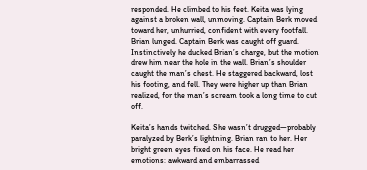responded. He climbed to his feet. Keita was lying against a broken wall, unmoving. Captain Berk moved toward her, unhurried, confident with every footfall. Brian lunged. Captain Berk was caught off guard. Instinctively he ducked Brian’s charge, but the motion drew him near the hole in the wall. Brian’s shoulder caught the man’s chest. He staggered backward, lost his footing, and fell. They were higher up than Brian realized, for the man’s scream took a long time to cut off.

Keita’s hands twitched. She wasn’t drugged—probably paralyzed by Berk’s lightning. Brian ran to her. Her bright green eyes fixed on his face. He read her emotions: awkward and embarrassed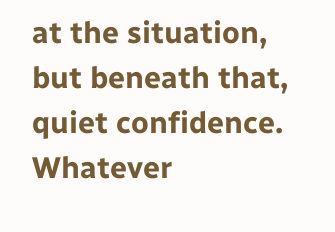at the situation, but beneath that, quiet confidence. Whatever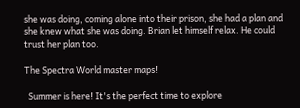she was doing, coming alone into their prison, she had a plan and she knew what she was doing. Brian let himself relax. He could trust her plan too.

The Spectra World master maps!

  Summer is here! It's the perfect time to explore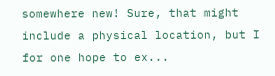somewhere new! Sure, that might include a physical location, but I for one hope to ex...